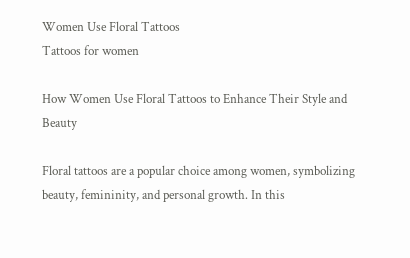Women Use Floral Tattoos
Tattoos for women

How Women Use Floral Tattoos to Enhance Their Style and Beauty

Floral tattoos are a popular choice among women, symbolizing beauty, femininity, and personal growth. In this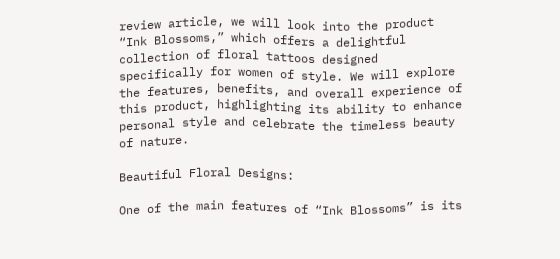review article, we will look into the product “Ink Blossoms,” which offers a delightful collection of floral tattoos designed specifically for women of style. We will explore the features, benefits, and overall experience of this product, highlighting its ability to enhance personal style and celebrate the timeless beauty of nature.

Beautiful Floral Designs:

One of the main features of “Ink Blossoms” is its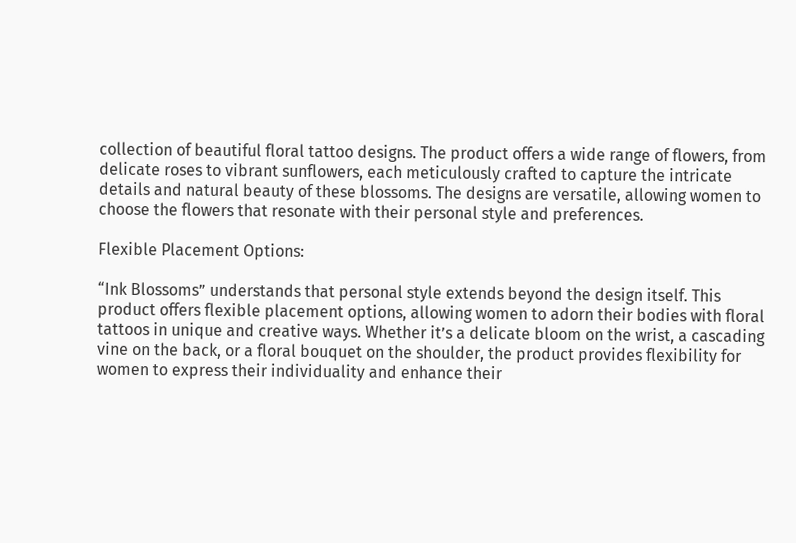collection of beautiful floral tattoo designs. The product offers a wide range of flowers, from delicate roses to vibrant sunflowers, each meticulously crafted to capture the intricate details and natural beauty of these blossoms. The designs are versatile, allowing women to choose the flowers that resonate with their personal style and preferences.

Flexible Placement Options:

“Ink Blossoms” understands that personal style extends beyond the design itself. This product offers flexible placement options, allowing women to adorn their bodies with floral tattoos in unique and creative ways. Whether it’s a delicate bloom on the wrist, a cascading vine on the back, or a floral bouquet on the shoulder, the product provides flexibility for women to express their individuality and enhance their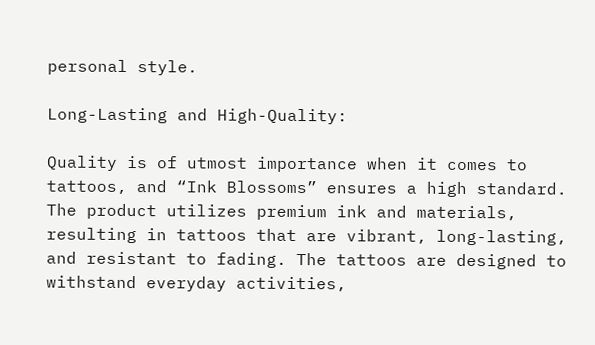personal style.

Long-Lasting and High-Quality:

Quality is of utmost importance when it comes to tattoos, and “Ink Blossoms” ensures a high standard. The product utilizes premium ink and materials, resulting in tattoos that are vibrant, long-lasting, and resistant to fading. The tattoos are designed to withstand everyday activities,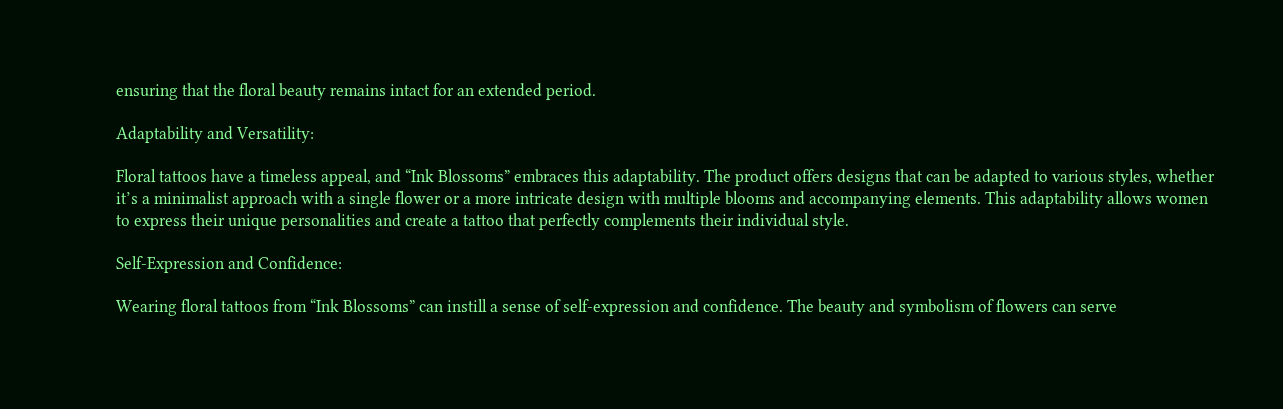ensuring that the floral beauty remains intact for an extended period.

Adaptability and Versatility:

Floral tattoos have a timeless appeal, and “Ink Blossoms” embraces this adaptability. The product offers designs that can be adapted to various styles, whether it’s a minimalist approach with a single flower or a more intricate design with multiple blooms and accompanying elements. This adaptability allows women to express their unique personalities and create a tattoo that perfectly complements their individual style.

Self-Expression and Confidence:

Wearing floral tattoos from “Ink Blossoms” can instill a sense of self-expression and confidence. The beauty and symbolism of flowers can serve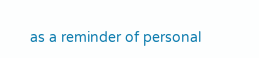as a reminder of personal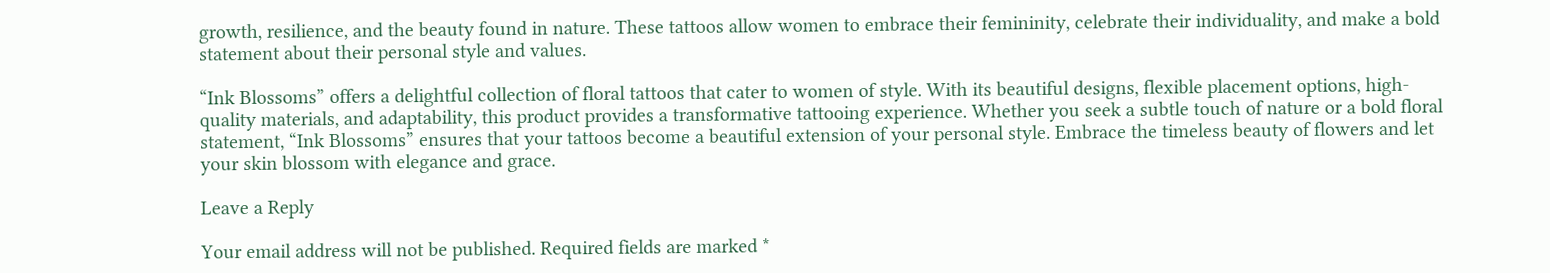growth, resilience, and the beauty found in nature. These tattoos allow women to embrace their femininity, celebrate their individuality, and make a bold statement about their personal style and values.

“Ink Blossoms” offers a delightful collection of floral tattoos that cater to women of style. With its beautiful designs, flexible placement options, high-quality materials, and adaptability, this product provides a transformative tattooing experience. Whether you seek a subtle touch of nature or a bold floral statement, “Ink Blossoms” ensures that your tattoos become a beautiful extension of your personal style. Embrace the timeless beauty of flowers and let your skin blossom with elegance and grace.

Leave a Reply

Your email address will not be published. Required fields are marked *